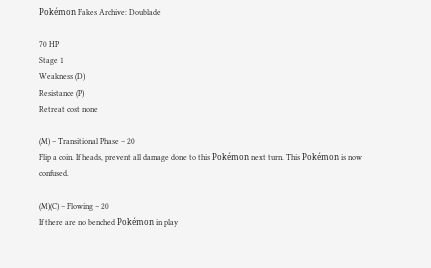Pokémon Fakes Archive: Doublade

70 HP
Stage 1
Weakness (D)
Resistance (P)
Retreat cost none

(M) – Transitional Phase – 20
Flip a coin. If heads, prevent all damage done to this Pokémon next turn. This Pokémon is now confused.

(M)(C) – Flowing – 20
If there are no benched Pokémon in play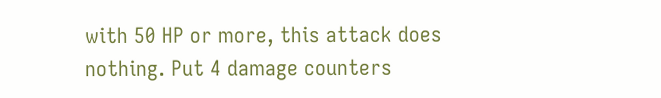with 50 HP or more, this attack does nothing. Put 4 damage counters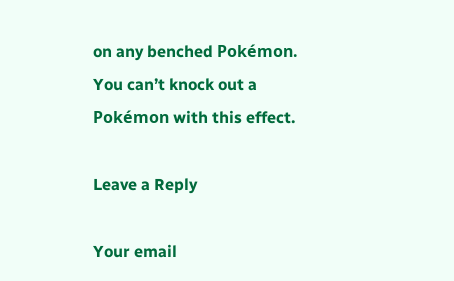on any benched Pokémon. You can’t knock out a Pokémon with this effect.

Leave a Reply

Your email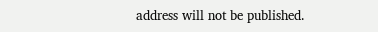address will not be published.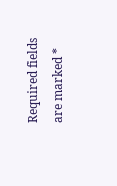Required fields are marked *